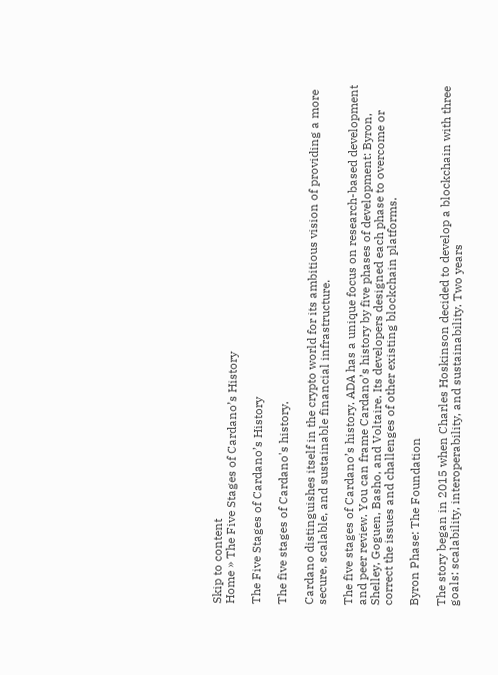Skip to content
Home » The Five Stages of Cardano’s History

The Five Stages of Cardano’s History

The five stages of Cardano's history.

Cardano distinguishes itself in the crypto world for its ambitious vision of providing a more secure, scalable, and sustainable financial infrastructure.

The five stages of Cardano’s history. ADA has a unique focus on research-based development and peer review. You can frame Cardano’s history by five phases of development: Byron, Shelley, Goguen, Basho, and Voltaire. Its developers designed each phase to overcome or correct the issues and challenges of other existing blockchain platforms.

Byron Phase: The Foundation

The story began in 2015 when Charles Hoskinson decided to develop a blockchain with three goals: scalability, interoperability, and sustainability. Two years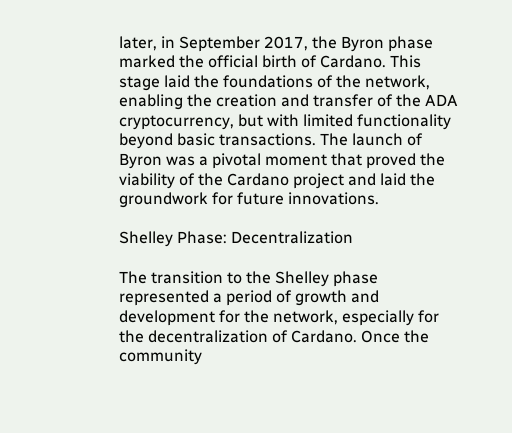later, in September 2017, the Byron phase marked the official birth of Cardano. This stage laid the foundations of the network, enabling the creation and transfer of the ADA cryptocurrency, but with limited functionality beyond basic transactions. The launch of Byron was a pivotal moment that proved the viability of the Cardano project and laid the groundwork for future innovations.

Shelley Phase: Decentralization

The transition to the Shelley phase represented a period of growth and development for the network, especially for the decentralization of Cardano. Once the community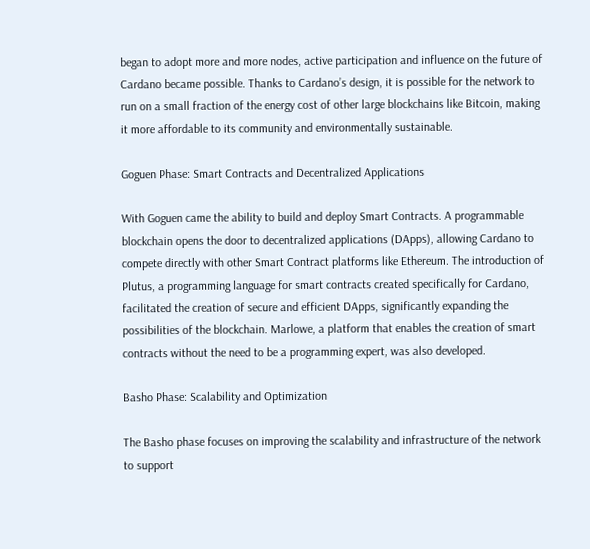began to adopt more and more nodes, active participation and influence on the future of Cardano became possible. Thanks to Cardano’s design, it is possible for the network to run on a small fraction of the energy cost of other large blockchains like Bitcoin, making it more affordable to its community and environmentally sustainable.

Goguen Phase: Smart Contracts and Decentralized Applications

With Goguen came the ability to build and deploy Smart Contracts. A programmable blockchain opens the door to decentralized applications (DApps), allowing Cardano to compete directly with other Smart Contract platforms like Ethereum. The introduction of Plutus, a programming language for smart contracts created specifically for Cardano, facilitated the creation of secure and efficient DApps, significantly expanding the possibilities of the blockchain. Marlowe, a platform that enables the creation of smart contracts without the need to be a programming expert, was also developed.

Basho Phase: Scalability and Optimization

The Basho phase focuses on improving the scalability and infrastructure of the network to support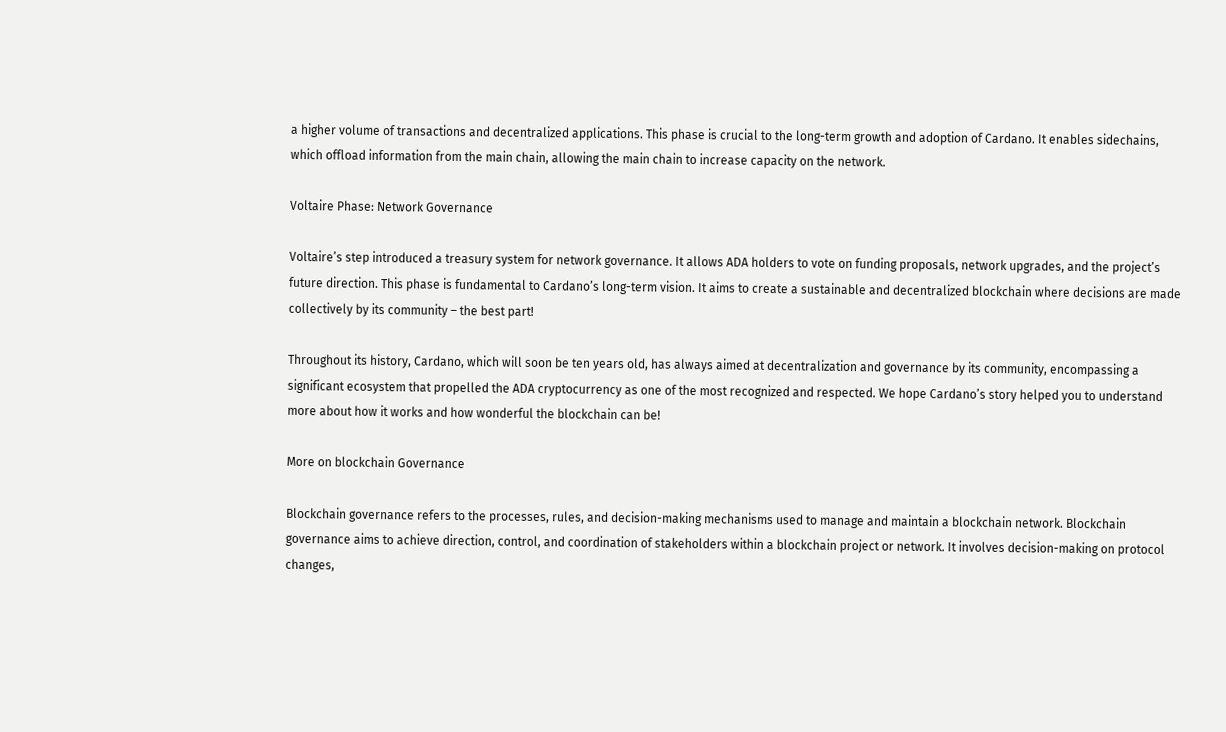a higher volume of transactions and decentralized applications. This phase is crucial to the long-term growth and adoption of Cardano. It enables sidechains, which offload information from the main chain, allowing the main chain to increase capacity on the network.

Voltaire Phase: Network Governance

Voltaire’s step introduced a treasury system for network governance. It allows ADA holders to vote on funding proposals, network upgrades, and the project’s future direction. This phase is fundamental to Cardano’s long-term vision. It aims to create a sustainable and decentralized blockchain where decisions are made collectively by its community – the best part!

Throughout its history, Cardano, which will soon be ten years old, has always aimed at decentralization and governance by its community, encompassing a significant ecosystem that propelled the ADA cryptocurrency as one of the most recognized and respected. We hope Cardano’s story helped you to understand more about how it works and how wonderful the blockchain can be!

More on blockchain Governance

Blockchain governance refers to the processes, rules, and decision-making mechanisms used to manage and maintain a blockchain network. Blockchain governance aims to achieve direction, control, and coordination of stakeholders within a blockchain project or network. It involves decision-making on protocol changes,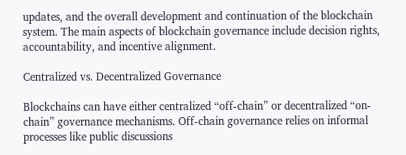updates, and the overall development and continuation of the blockchain system. The main aspects of blockchain governance include decision rights, accountability, and incentive alignment.

Centralized vs. Decentralized Governance

Blockchains can have either centralized “off-chain” or decentralized “on-chain” governance mechanisms. Off-chain governance relies on informal processes like public discussions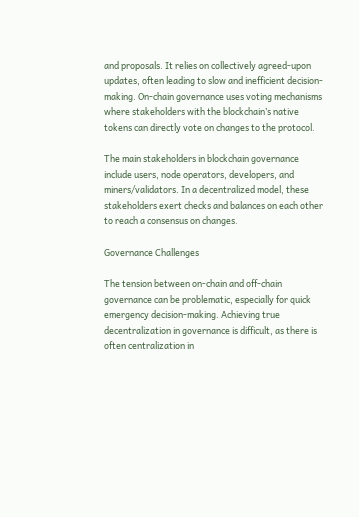and proposals. It relies on collectively agreed-upon updates, often leading to slow and inefficient decision-making. On-chain governance uses voting mechanisms where stakeholders with the blockchain’s native tokens can directly vote on changes to the protocol.

The main stakeholders in blockchain governance include users, node operators, developers, and miners/validators. In a decentralized model, these stakeholders exert checks and balances on each other to reach a consensus on changes.

Governance Challenges

The tension between on-chain and off-chain governance can be problematic, especially for quick emergency decision-making. Achieving true decentralization in governance is difficult, as there is often centralization in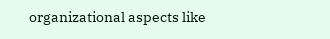organizational aspects like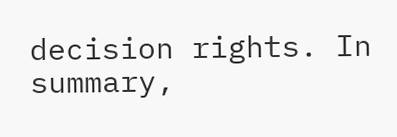decision rights. In summary,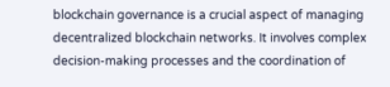blockchain governance is a crucial aspect of managing decentralized blockchain networks. It involves complex decision-making processes and the coordination of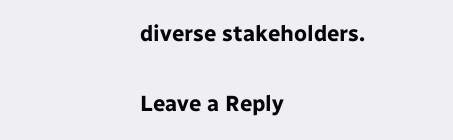diverse stakeholders.

Leave a Reply